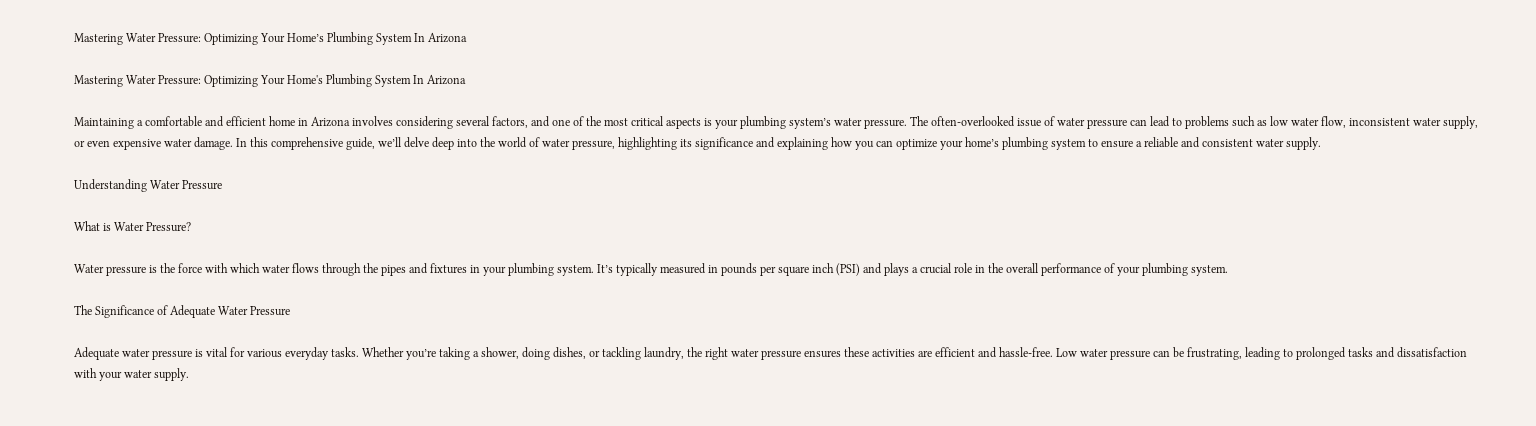Mastering Water Pressure: Optimizing Your Home’s Plumbing System In Arizona

Mastering Water Pressure: Optimizing Your Home's Plumbing System In Arizona

Maintaining a comfortable and efficient home in Arizona involves considering several factors, and one of the most critical aspects is your plumbing system’s water pressure. The often-overlooked issue of water pressure can lead to problems such as low water flow, inconsistent water supply, or even expensive water damage. In this comprehensive guide, we’ll delve deep into the world of water pressure, highlighting its significance and explaining how you can optimize your home’s plumbing system to ensure a reliable and consistent water supply.

Understanding Water Pressure

What is Water Pressure?

Water pressure is the force with which water flows through the pipes and fixtures in your plumbing system. It’s typically measured in pounds per square inch (PSI) and plays a crucial role in the overall performance of your plumbing system.

The Significance of Adequate Water Pressure

Adequate water pressure is vital for various everyday tasks. Whether you’re taking a shower, doing dishes, or tackling laundry, the right water pressure ensures these activities are efficient and hassle-free. Low water pressure can be frustrating, leading to prolonged tasks and dissatisfaction with your water supply.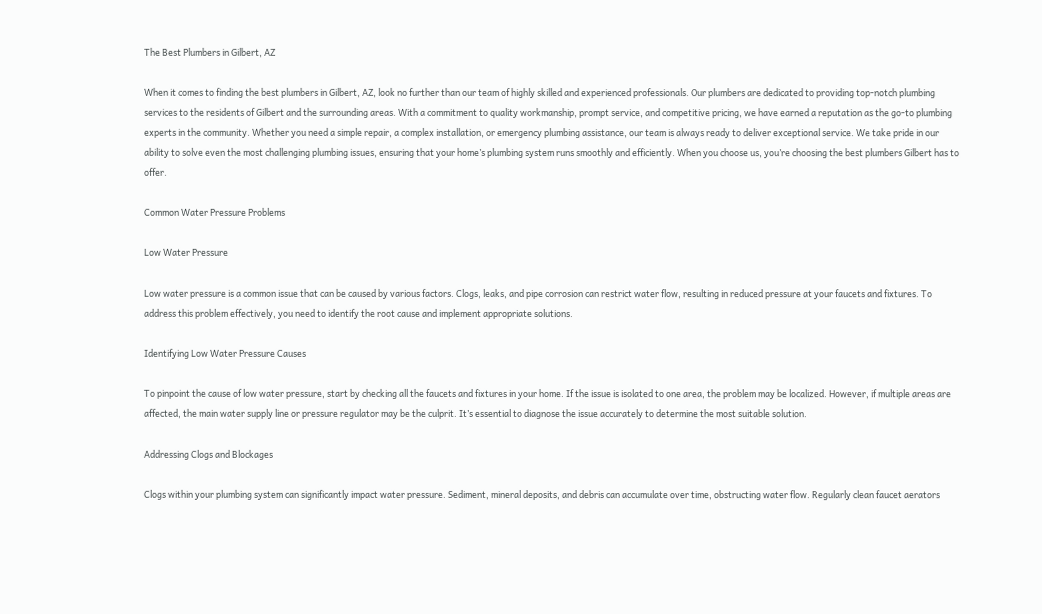The Best Plumbers in Gilbert, AZ

When it comes to finding the best plumbers in Gilbert, AZ, look no further than our team of highly skilled and experienced professionals. Our plumbers are dedicated to providing top-notch plumbing services to the residents of Gilbert and the surrounding areas. With a commitment to quality workmanship, prompt service, and competitive pricing, we have earned a reputation as the go-to plumbing experts in the community. Whether you need a simple repair, a complex installation, or emergency plumbing assistance, our team is always ready to deliver exceptional service. We take pride in our ability to solve even the most challenging plumbing issues, ensuring that your home’s plumbing system runs smoothly and efficiently. When you choose us, you’re choosing the best plumbers Gilbert has to offer.

Common Water Pressure Problems

Low Water Pressure

Low water pressure is a common issue that can be caused by various factors. Clogs, leaks, and pipe corrosion can restrict water flow, resulting in reduced pressure at your faucets and fixtures. To address this problem effectively, you need to identify the root cause and implement appropriate solutions.

Identifying Low Water Pressure Causes

To pinpoint the cause of low water pressure, start by checking all the faucets and fixtures in your home. If the issue is isolated to one area, the problem may be localized. However, if multiple areas are affected, the main water supply line or pressure regulator may be the culprit. It’s essential to diagnose the issue accurately to determine the most suitable solution.

Addressing Clogs and Blockages

Clogs within your plumbing system can significantly impact water pressure. Sediment, mineral deposits, and debris can accumulate over time, obstructing water flow. Regularly clean faucet aerators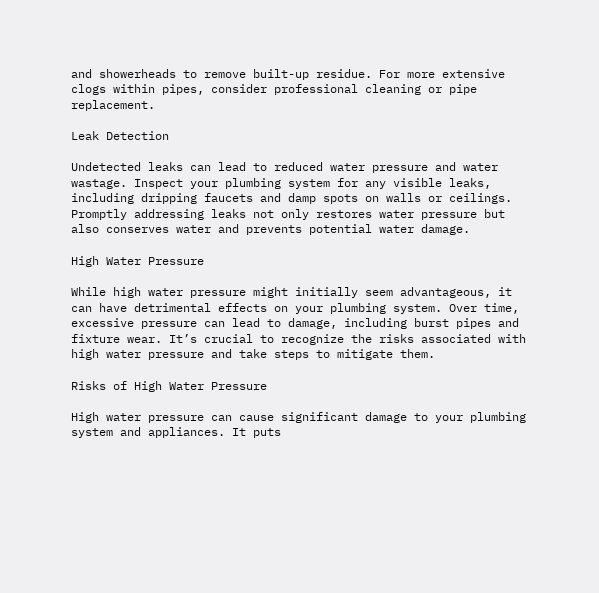and showerheads to remove built-up residue. For more extensive clogs within pipes, consider professional cleaning or pipe replacement.

Leak Detection

Undetected leaks can lead to reduced water pressure and water wastage. Inspect your plumbing system for any visible leaks, including dripping faucets and damp spots on walls or ceilings. Promptly addressing leaks not only restores water pressure but also conserves water and prevents potential water damage.

High Water Pressure

While high water pressure might initially seem advantageous, it can have detrimental effects on your plumbing system. Over time, excessive pressure can lead to damage, including burst pipes and fixture wear. It’s crucial to recognize the risks associated with high water pressure and take steps to mitigate them.

Risks of High Water Pressure

High water pressure can cause significant damage to your plumbing system and appliances. It puts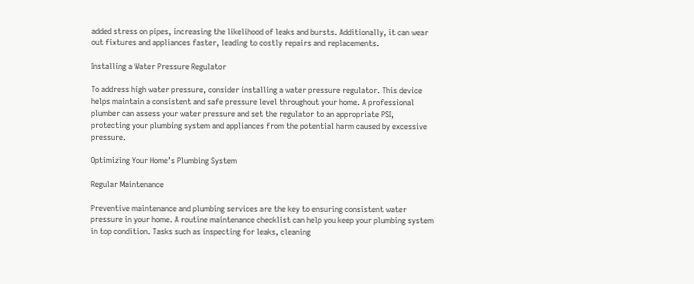added stress on pipes, increasing the likelihood of leaks and bursts. Additionally, it can wear out fixtures and appliances faster, leading to costly repairs and replacements.

Installing a Water Pressure Regulator

To address high water pressure, consider installing a water pressure regulator. This device helps maintain a consistent and safe pressure level throughout your home. A professional plumber can assess your water pressure and set the regulator to an appropriate PSI, protecting your plumbing system and appliances from the potential harm caused by excessive pressure.

Optimizing Your Home’s Plumbing System

Regular Maintenance

Preventive maintenance and plumbing services are the key to ensuring consistent water pressure in your home. A routine maintenance checklist can help you keep your plumbing system in top condition. Tasks such as inspecting for leaks, cleaning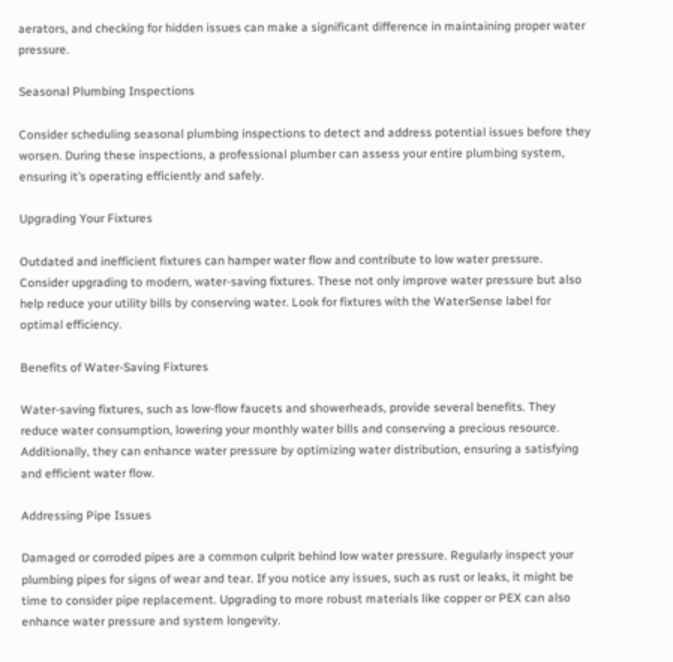aerators, and checking for hidden issues can make a significant difference in maintaining proper water pressure.

Seasonal Plumbing Inspections

Consider scheduling seasonal plumbing inspections to detect and address potential issues before they worsen. During these inspections, a professional plumber can assess your entire plumbing system, ensuring it’s operating efficiently and safely.

Upgrading Your Fixtures

Outdated and inefficient fixtures can hamper water flow and contribute to low water pressure. Consider upgrading to modern, water-saving fixtures. These not only improve water pressure but also help reduce your utility bills by conserving water. Look for fixtures with the WaterSense label for optimal efficiency.

Benefits of Water-Saving Fixtures

Water-saving fixtures, such as low-flow faucets and showerheads, provide several benefits. They reduce water consumption, lowering your monthly water bills and conserving a precious resource. Additionally, they can enhance water pressure by optimizing water distribution, ensuring a satisfying and efficient water flow.

Addressing Pipe Issues

Damaged or corroded pipes are a common culprit behind low water pressure. Regularly inspect your plumbing pipes for signs of wear and tear. If you notice any issues, such as rust or leaks, it might be time to consider pipe replacement. Upgrading to more robust materials like copper or PEX can also enhance water pressure and system longevity.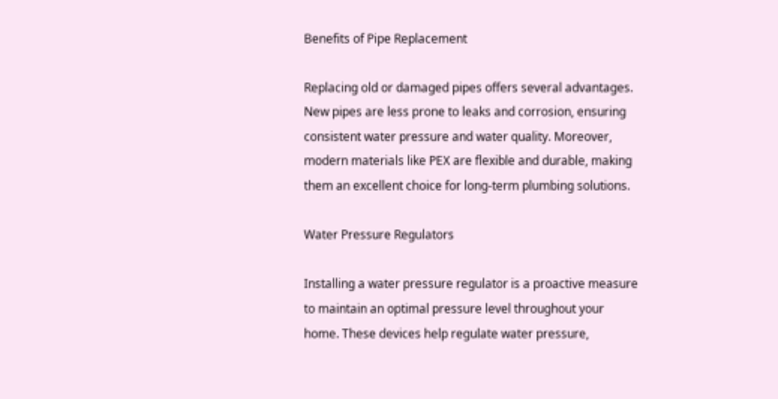Benefits of Pipe Replacement

Replacing old or damaged pipes offers several advantages. New pipes are less prone to leaks and corrosion, ensuring consistent water pressure and water quality. Moreover, modern materials like PEX are flexible and durable, making them an excellent choice for long-term plumbing solutions.

Water Pressure Regulators

Installing a water pressure regulator is a proactive measure to maintain an optimal pressure level throughout your home. These devices help regulate water pressure,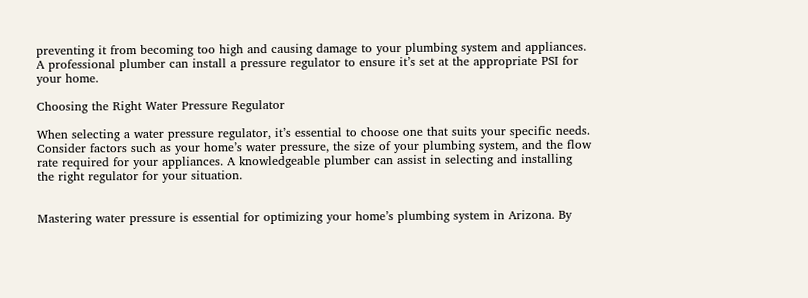preventing it from becoming too high and causing damage to your plumbing system and appliances. A professional plumber can install a pressure regulator to ensure it’s set at the appropriate PSI for your home.

Choosing the Right Water Pressure Regulator

When selecting a water pressure regulator, it’s essential to choose one that suits your specific needs. Consider factors such as your home’s water pressure, the size of your plumbing system, and the flow rate required for your appliances. A knowledgeable plumber can assist in selecting and installing the right regulator for your situation.


Mastering water pressure is essential for optimizing your home’s plumbing system in Arizona. By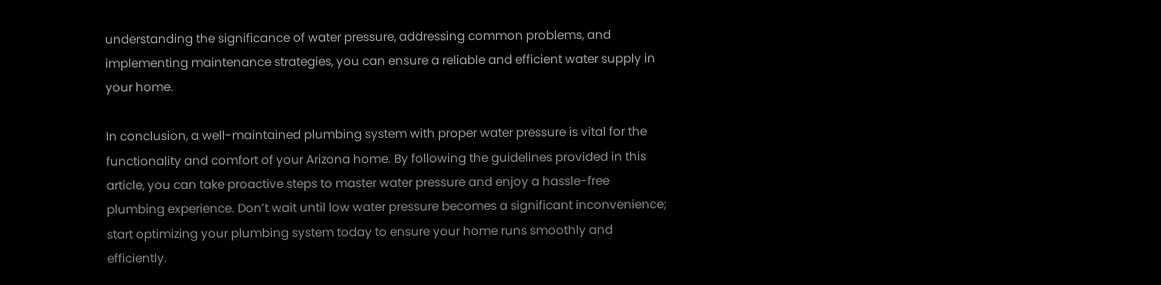understanding the significance of water pressure, addressing common problems, and implementing maintenance strategies, you can ensure a reliable and efficient water supply in your home.

In conclusion, a well-maintained plumbing system with proper water pressure is vital for the functionality and comfort of your Arizona home. By following the guidelines provided in this article, you can take proactive steps to master water pressure and enjoy a hassle-free plumbing experience. Don’t wait until low water pressure becomes a significant inconvenience; start optimizing your plumbing system today to ensure your home runs smoothly and efficiently.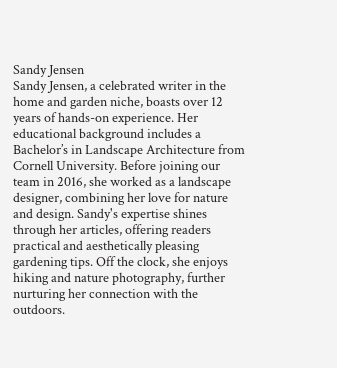Sandy Jensen
Sandy Jensen, a celebrated writer in the home and garden niche, boasts over 12 years of hands-on experience. Her educational background includes a Bachelor’s in Landscape Architecture from Cornell University. Before joining our team in 2016, she worked as a landscape designer, combining her love for nature and design. Sandy's expertise shines through her articles, offering readers practical and aesthetically pleasing gardening tips. Off the clock, she enjoys hiking and nature photography, further nurturing her connection with the outdoors.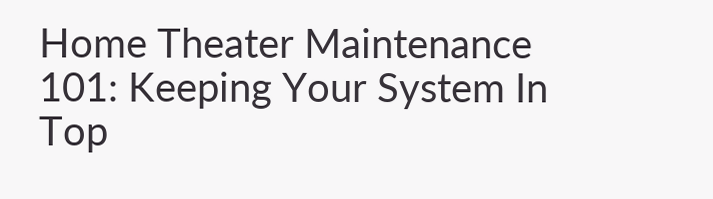Home Theater Maintenance 101: Keeping Your System In Top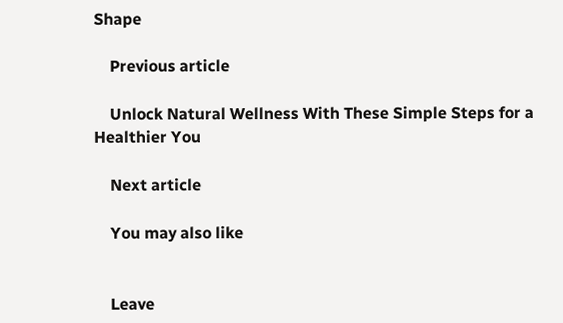Shape

    Previous article

    Unlock Natural Wellness With These Simple Steps for a Healthier You

    Next article

    You may also like


    Leave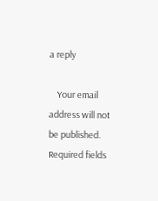a reply

    Your email address will not be published. Required fields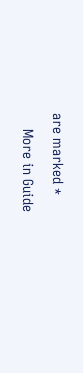are marked *

    More in Guide